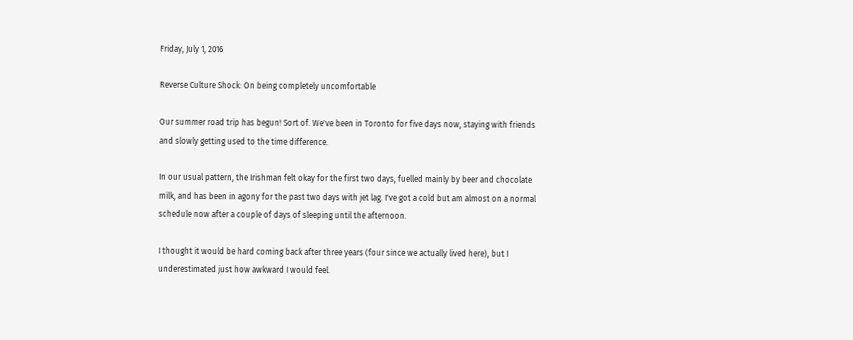Friday, July 1, 2016

Reverse Culture Shock: On being completely uncomfortable

Our summer road trip has begun! Sort of. We've been in Toronto for five days now, staying with friends and slowly getting used to the time difference.

In our usual pattern, the Irishman felt okay for the first two days, fuelled mainly by beer and chocolate milk, and has been in agony for the past two days with jet lag. I've got a cold but am almost on a normal schedule now after a couple of days of sleeping until the afternoon.

I thought it would be hard coming back after three years (four since we actually lived here), but I underestimated just how awkward I would feel.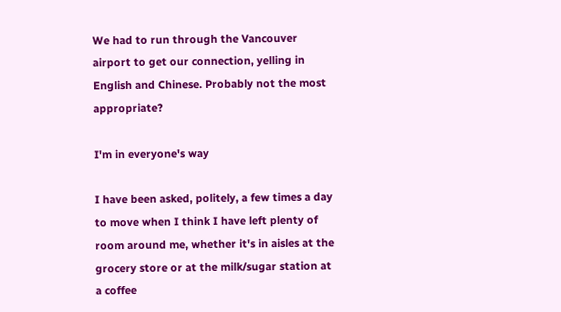We had to run through the Vancouver airport to get our connection, yelling in English and Chinese. Probably not the most appropriate?

I'm in everyone's way

I have been asked, politely, a few times a day to move when I think I have left plenty of room around me, whether it's in aisles at the grocery store or at the milk/sugar station at a coffee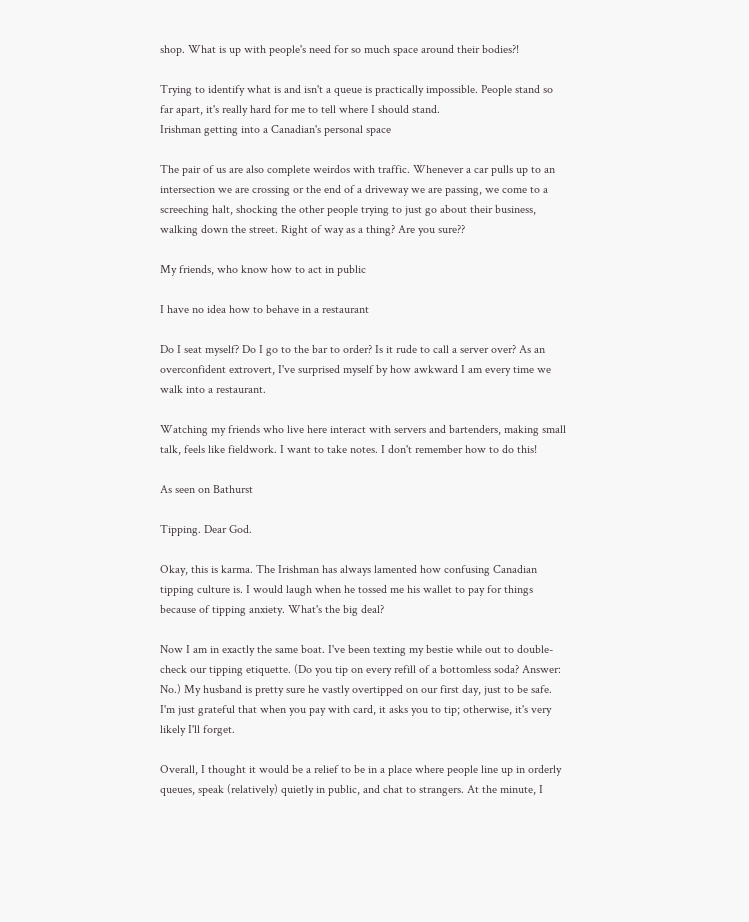shop. What is up with people's need for so much space around their bodies?!

Trying to identify what is and isn't a queue is practically impossible. People stand so far apart, it's really hard for me to tell where I should stand.
Irishman getting into a Canadian's personal space

The pair of us are also complete weirdos with traffic. Whenever a car pulls up to an intersection we are crossing or the end of a driveway we are passing, we come to a screeching halt, shocking the other people trying to just go about their business, walking down the street. Right of way as a thing? Are you sure??

My friends, who know how to act in public

I have no idea how to behave in a restaurant

Do I seat myself? Do I go to the bar to order? Is it rude to call a server over? As an overconfident extrovert, I've surprised myself by how awkward I am every time we walk into a restaurant.

Watching my friends who live here interact with servers and bartenders, making small talk, feels like fieldwork. I want to take notes. I don't remember how to do this!

As seen on Bathurst

Tipping. Dear God.

Okay, this is karma. The Irishman has always lamented how confusing Canadian tipping culture is. I would laugh when he tossed me his wallet to pay for things because of tipping anxiety. What's the big deal?

Now I am in exactly the same boat. I've been texting my bestie while out to double-check our tipping etiquette. (Do you tip on every refill of a bottomless soda? Answer: No.) My husband is pretty sure he vastly overtipped on our first day, just to be safe. I'm just grateful that when you pay with card, it asks you to tip; otherwise, it's very likely I'll forget.

Overall, I thought it would be a relief to be in a place where people line up in orderly queues, speak (relatively) quietly in public, and chat to strangers. At the minute, I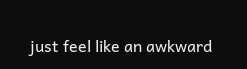just feel like an awkward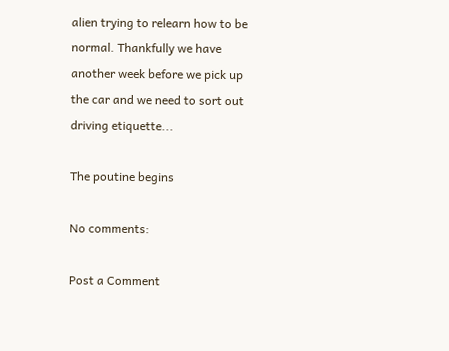alien trying to relearn how to be normal. Thankfully we have another week before we pick up the car and we need to sort out driving etiquette...

The poutine begins

No comments:

Post a Comment